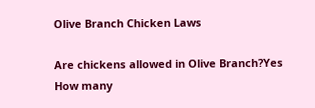Olive Branch Chicken Laws

Are chickens allowed in Olive Branch?Yes
How many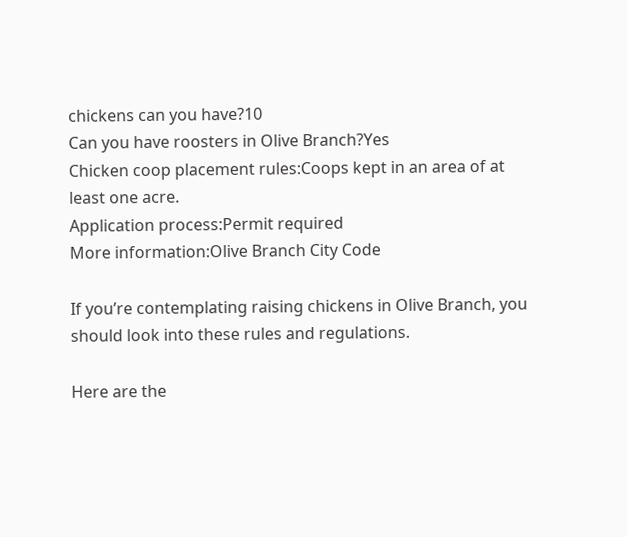chickens can you have?10
Can you have roosters in Olive Branch?Yes
Chicken coop placement rules:Coops kept in an area of at least one acre.
Application process:Permit required
More information:Olive Branch City Code

If you’re contemplating raising chickens in Olive Branch, you should look into these rules and regulations.

Here are the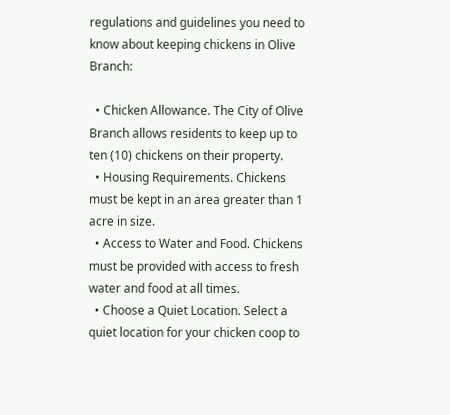regulations and guidelines you need to know about keeping chickens in Olive Branch:

  • Chicken Allowance. The City of Olive Branch allows residents to keep up to ten (10) chickens on their property.
  • Housing Requirements. Chickens must be kept in an area greater than 1 acre in size.
  • Access to Water and Food. Chickens must be provided with access to fresh water and food at all times.
  • Choose a Quiet Location. Select a quiet location for your chicken coop to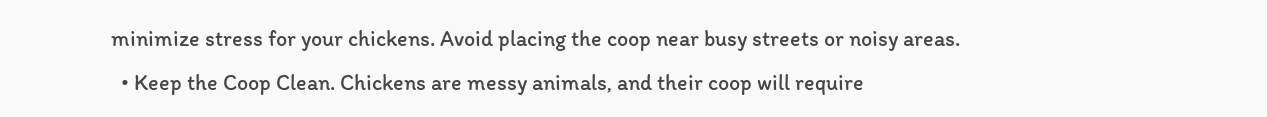minimize stress for your chickens. Avoid placing the coop near busy streets or noisy areas.
  • Keep the Coop Clean. Chickens are messy animals, and their coop will require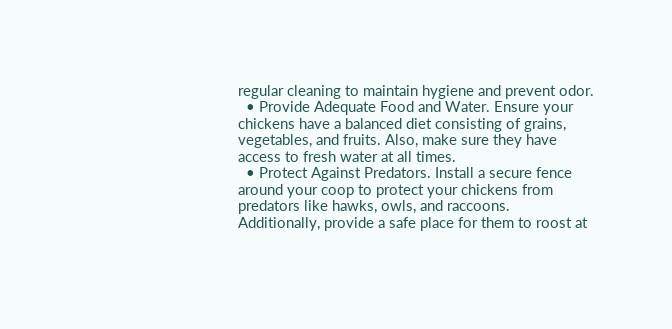regular cleaning to maintain hygiene and prevent odor.
  • Provide Adequate Food and Water. Ensure your chickens have a balanced diet consisting of grains, vegetables, and fruits. Also, make sure they have access to fresh water at all times.
  • Protect Against Predators. Install a secure fence around your coop to protect your chickens from predators like hawks, owls, and raccoons. Additionally, provide a safe place for them to roost at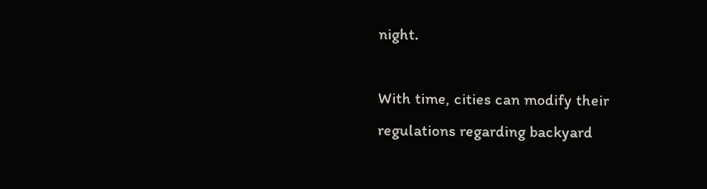night.

With time, cities can modify their regulations regarding backyard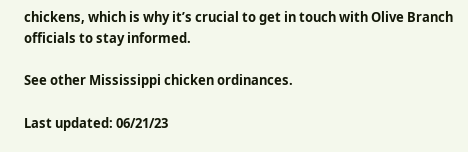chickens, which is why it’s crucial to get in touch with Olive Branch officials to stay informed.

See other Mississippi chicken ordinances.

Last updated: 06/21/23